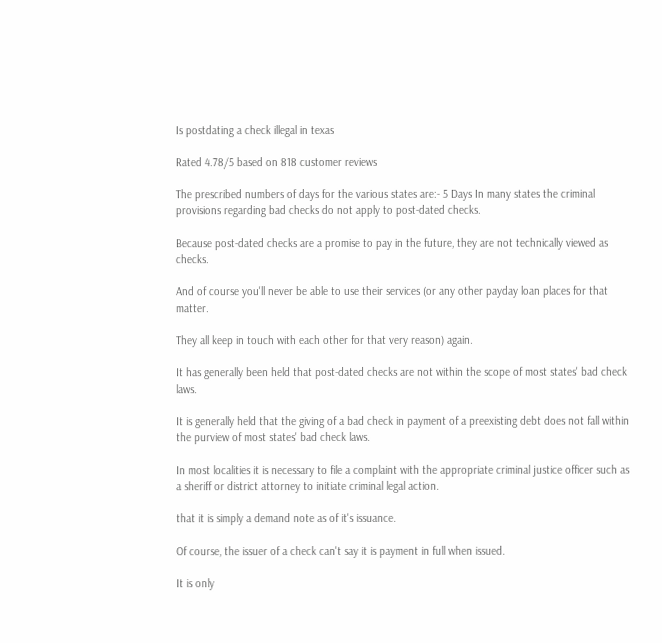Is postdating a check illegal in texas

Rated 4.78/5 based on 818 customer reviews

The prescribed numbers of days for the various states are:- 5 Days In many states the criminal provisions regarding bad checks do not apply to post-dated checks.

Because post-dated checks are a promise to pay in the future, they are not technically viewed as checks.

And of course you'll never be able to use their services (or any other payday loan places for that matter.

They all keep in touch with each other for that very reason) again.

It has generally been held that post-dated checks are not within the scope of most states' bad check laws.

It is generally held that the giving of a bad check in payment of a preexisting debt does not fall within the purview of most states' bad check laws.

In most localities it is necessary to file a complaint with the appropriate criminal justice officer such as a sheriff or district attorney to initiate criminal legal action.

that it is simply a demand note as of it's issuance.

Of course, the issuer of a check can't say it is payment in full when issued.

It is only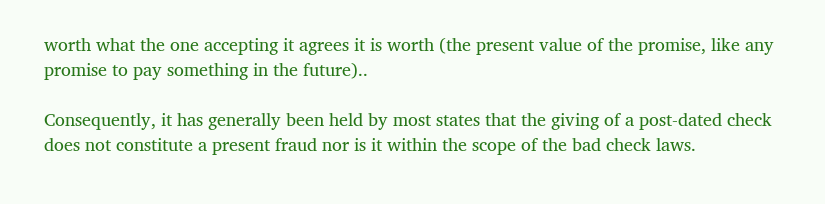worth what the one accepting it agrees it is worth (the present value of the promise, like any promise to pay something in the future)..

Consequently, it has generally been held by most states that the giving of a post-dated check does not constitute a present fraud nor is it within the scope of the bad check laws.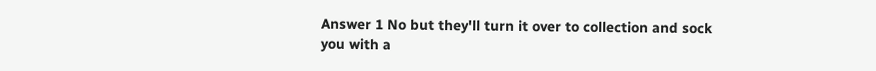Answer 1 No but they'll turn it over to collection and sock you with a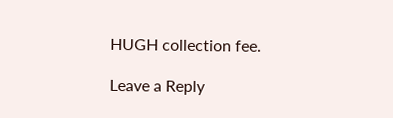HUGH collection fee.

Leave a Reply